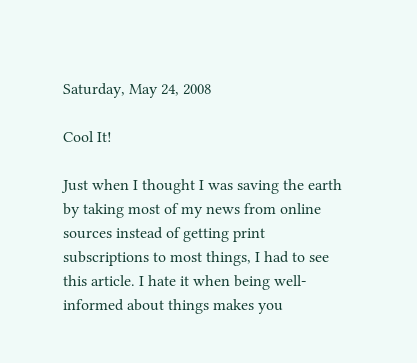Saturday, May 24, 2008

Cool It!

Just when I thought I was saving the earth by taking most of my news from online sources instead of getting print subscriptions to most things, I had to see this article. I hate it when being well-informed about things makes you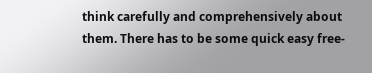think carefully and comprehensively about them. There has to be some quick easy free-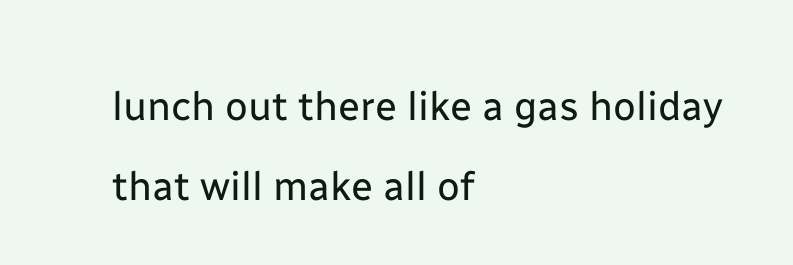lunch out there like a gas holiday that will make all of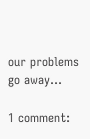our problems go away...

1 comment: